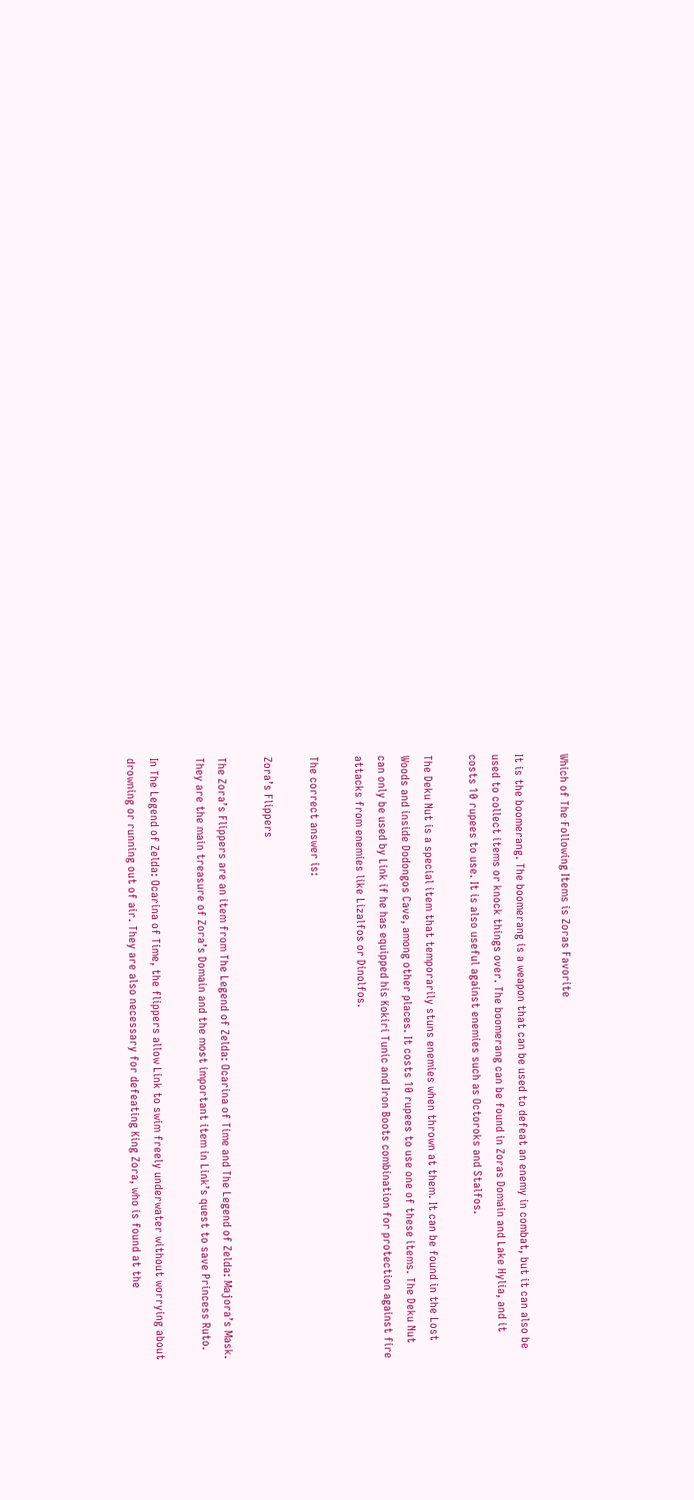Which of The Following Items is Zoras Favorite

It is the boomerang. The boomerang is a weapon that can be used to defeat an enemy in combat, but it can also be used to collect items or knock things over. The boomerang can be found in Zoras Domain and Lake Hylia, and it costs 10 rupees to use. It is also useful against enemies such as Octoroks and Stalfos.

The Deku Nut is a special item that temporarily stuns enemies when thrown at them. It can be found in the Lost Woods and inside Dodongos Cave, among other places. It costs 10 rupees to use one of these items. The Deku Nut can only be used by Link if he has equipped his Kokiri Tunic and Iron Boots combination for protection against fire attacks from enemies like Lizalfos or Dinolfos.

The correct answer is:

Zora’s Flippers

The Zora’s Flippers are an item from The Legend of Zelda: Ocarina of Time and The Legend of Zelda: Majora’s Mask. They are the main treasure of Zora’s Domain and the most important item in Link’s quest to save Princess Ruto.

In The Legend of Zelda: Ocarina of Time, the flippers allow Link to swim freely underwater without worrying about drowning or running out of air. They are also necessary for defeating King Zora, who is found at the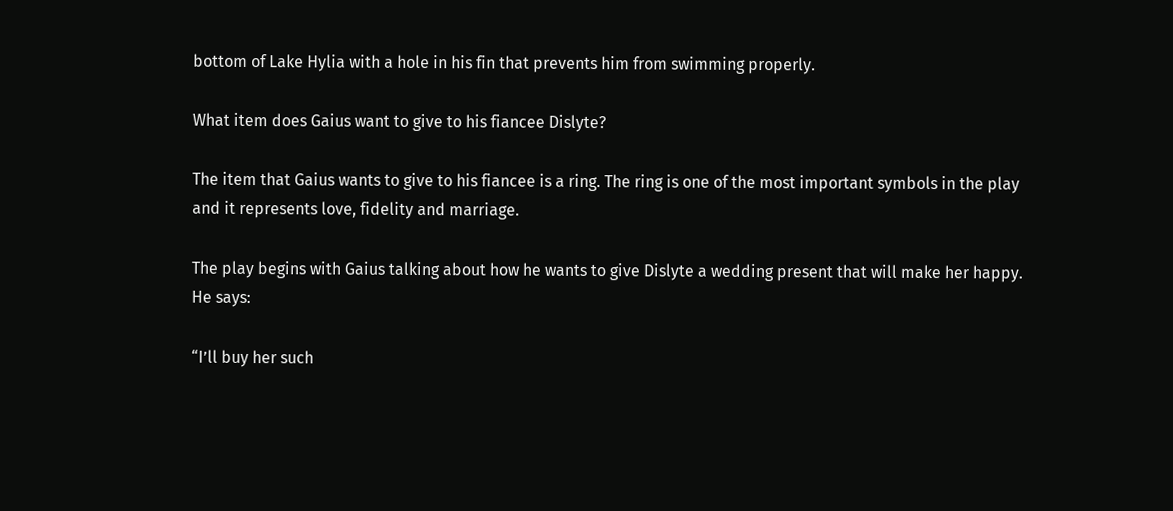bottom of Lake Hylia with a hole in his fin that prevents him from swimming properly.

What item does Gaius want to give to his fiancee Dislyte?

The item that Gaius wants to give to his fiancee is a ring. The ring is one of the most important symbols in the play and it represents love, fidelity and marriage.

The play begins with Gaius talking about how he wants to give Dislyte a wedding present that will make her happy. He says:

“I’ll buy her such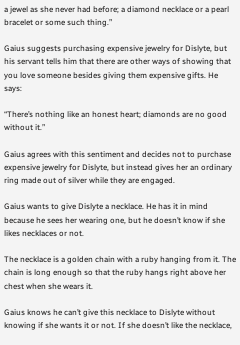a jewel as she never had before; a diamond necklace or a pearl bracelet or some such thing.”

Gaius suggests purchasing expensive jewelry for Dislyte, but his servant tells him that there are other ways of showing that you love someone besides giving them expensive gifts. He says:

“There’s nothing like an honest heart; diamonds are no good without it.”

Gaius agrees with this sentiment and decides not to purchase expensive jewelry for Dislyte, but instead gives her an ordinary ring made out of silver while they are engaged.

Gaius wants to give Dislyte a necklace. He has it in mind because he sees her wearing one, but he doesn’t know if she likes necklaces or not.

The necklace is a golden chain with a ruby hanging from it. The chain is long enough so that the ruby hangs right above her chest when she wears it.

Gaius knows he can’t give this necklace to Dislyte without knowing if she wants it or not. If she doesn’t like the necklace,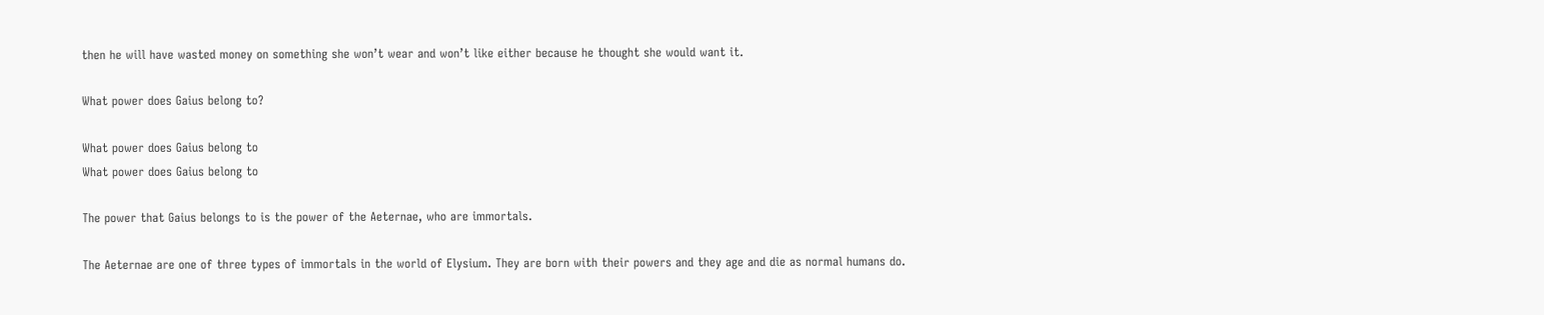then he will have wasted money on something she won’t wear and won’t like either because he thought she would want it.

What power does Gaius belong to?

What power does Gaius belong to
What power does Gaius belong to

The power that Gaius belongs to is the power of the Aeternae, who are immortals.

The Aeternae are one of three types of immortals in the world of Elysium. They are born with their powers and they age and die as normal humans do.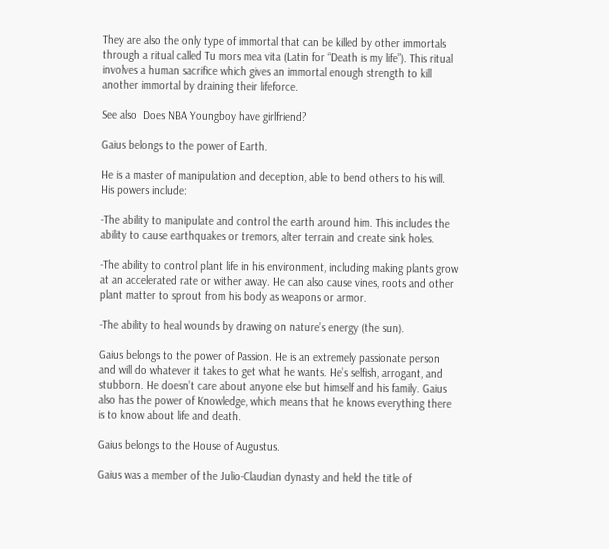They are also the only type of immortal that can be killed by other immortals through a ritual called Tu mors mea vita (Latin for “Death is my life”). This ritual involves a human sacrifice which gives an immortal enough strength to kill another immortal by draining their lifeforce.

See also  Does NBA Youngboy have girlfriend?

Gaius belongs to the power of Earth.

He is a master of manipulation and deception, able to bend others to his will. His powers include:

-The ability to manipulate and control the earth around him. This includes the ability to cause earthquakes or tremors, alter terrain and create sink holes.

-The ability to control plant life in his environment, including making plants grow at an accelerated rate or wither away. He can also cause vines, roots and other plant matter to sprout from his body as weapons or armor.

-The ability to heal wounds by drawing on nature’s energy (the sun).

Gaius belongs to the power of Passion. He is an extremely passionate person and will do whatever it takes to get what he wants. He’s selfish, arrogant, and stubborn. He doesn’t care about anyone else but himself and his family. Gaius also has the power of Knowledge, which means that he knows everything there is to know about life and death.

Gaius belongs to the House of Augustus.

Gaius was a member of the Julio-Claudian dynasty and held the title of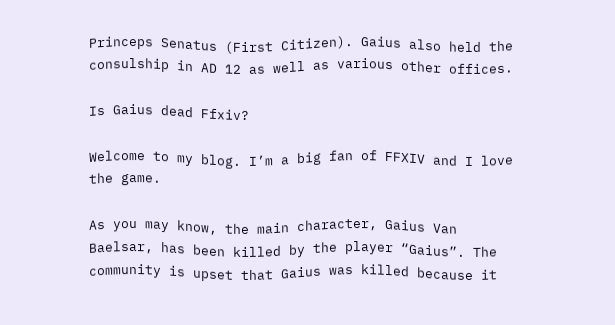Princeps Senatus (First Citizen). Gaius also held the consulship in AD 12 as well as various other offices.

Is Gaius dead Ffxiv?

Welcome to my blog. I’m a big fan of FFXIV and I love the game.

As you may know, the main character, Gaius Van Baelsar, has been killed by the player “Gaius”. The community is upset that Gaius was killed because it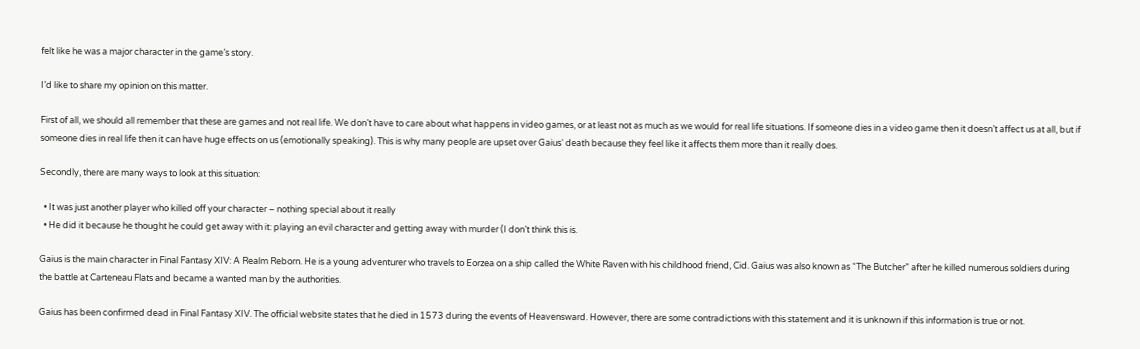felt like he was a major character in the game’s story.

I’d like to share my opinion on this matter.

First of all, we should all remember that these are games and not real life. We don’t have to care about what happens in video games, or at least not as much as we would for real life situations. If someone dies in a video game then it doesn’t affect us at all, but if someone dies in real life then it can have huge effects on us (emotionally speaking). This is why many people are upset over Gaius‘ death because they feel like it affects them more than it really does.

Secondly, there are many ways to look at this situation:

  • It was just another player who killed off your character – nothing special about it really
  • He did it because he thought he could get away with it: playing an evil character and getting away with murder (I don’t think this is.

Gaius is the main character in Final Fantasy XIV: A Realm Reborn. He is a young adventurer who travels to Eorzea on a ship called the White Raven with his childhood friend, Cid. Gaius was also known as “The Butcher” after he killed numerous soldiers during the battle at Carteneau Flats and became a wanted man by the authorities.

Gaius has been confirmed dead in Final Fantasy XIV. The official website states that he died in 1573 during the events of Heavensward. However, there are some contradictions with this statement and it is unknown if this information is true or not.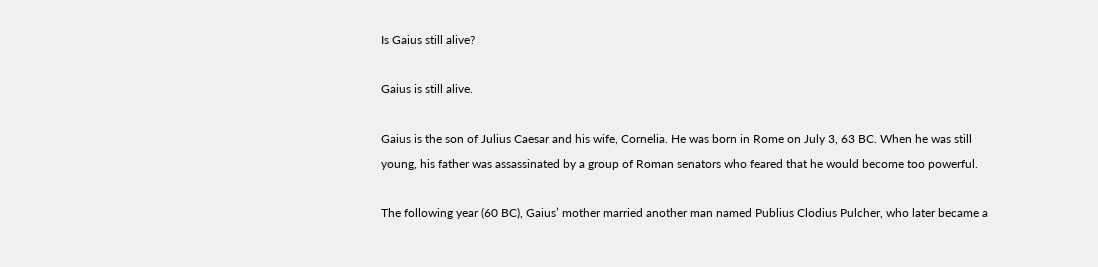Is Gaius still alive?

Gaius is still alive.

Gaius is the son of Julius Caesar and his wife, Cornelia. He was born in Rome on July 3, 63 BC. When he was still young, his father was assassinated by a group of Roman senators who feared that he would become too powerful.

The following year (60 BC), Gaius’ mother married another man named Publius Clodius Pulcher, who later became a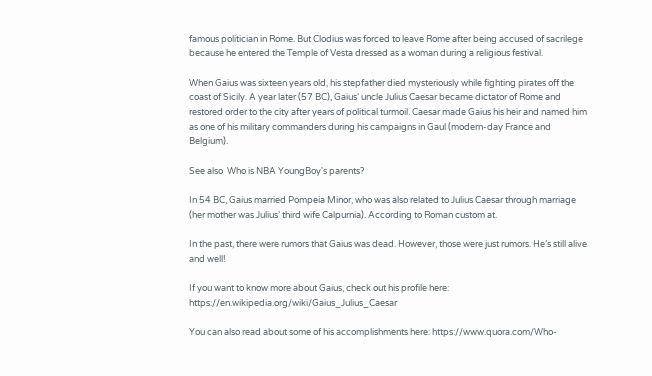famous politician in Rome. But Clodius was forced to leave Rome after being accused of sacrilege because he entered the Temple of Vesta dressed as a woman during a religious festival.

When Gaius was sixteen years old, his stepfather died mysteriously while fighting pirates off the coast of Sicily. A year later (57 BC), Gaius‘ uncle Julius Caesar became dictator of Rome and restored order to the city after years of political turmoil. Caesar made Gaius his heir and named him as one of his military commanders during his campaigns in Gaul (modern-day France and Belgium).

See also  Who is NBA YoungBoy's parents?

In 54 BC, Gaius married Pompeia Minor, who was also related to Julius Caesar through marriage (her mother was Julius’ third wife Calpurnia). According to Roman custom at.

In the past, there were rumors that Gaius was dead. However, those were just rumors. He’s still alive and well!

If you want to know more about Gaius, check out his profile here: https://en.wikipedia.org/wiki/Gaius_Julius_Caesar

You can also read about some of his accomplishments here: https://www.quora.com/Who-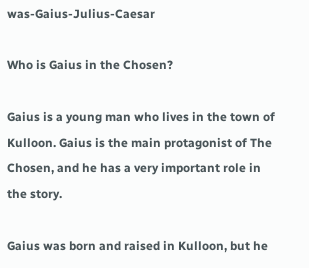was-Gaius-Julius-Caesar

Who is Gaius in the Chosen?

Gaius is a young man who lives in the town of Kulloon. Gaius is the main protagonist of The Chosen, and he has a very important role in the story.

Gaius was born and raised in Kulloon, but he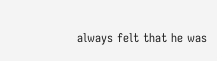always felt that he was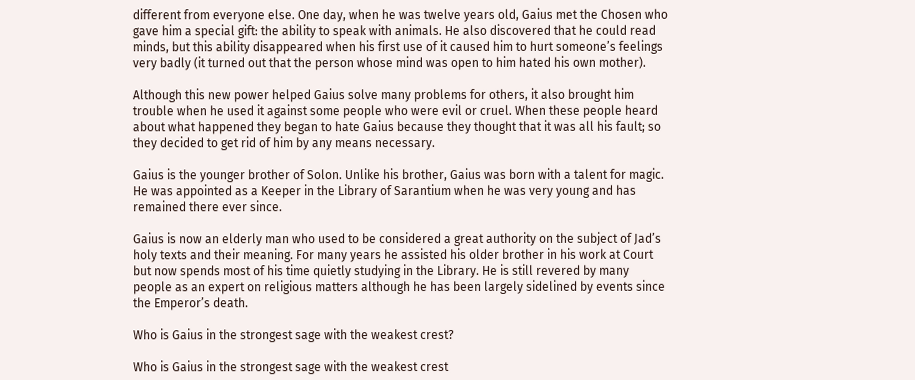different from everyone else. One day, when he was twelve years old, Gaius met the Chosen who gave him a special gift: the ability to speak with animals. He also discovered that he could read minds, but this ability disappeared when his first use of it caused him to hurt someone’s feelings very badly (it turned out that the person whose mind was open to him hated his own mother).

Although this new power helped Gaius solve many problems for others, it also brought him trouble when he used it against some people who were evil or cruel. When these people heard about what happened they began to hate Gaius because they thought that it was all his fault; so they decided to get rid of him by any means necessary.

Gaius is the younger brother of Solon. Unlike his brother, Gaius was born with a talent for magic. He was appointed as a Keeper in the Library of Sarantium when he was very young and has remained there ever since.

Gaius is now an elderly man who used to be considered a great authority on the subject of Jad’s holy texts and their meaning. For many years he assisted his older brother in his work at Court but now spends most of his time quietly studying in the Library. He is still revered by many people as an expert on religious matters although he has been largely sidelined by events since the Emperor’s death.

Who is Gaius in the strongest sage with the weakest crest?

Who is Gaius in the strongest sage with the weakest crest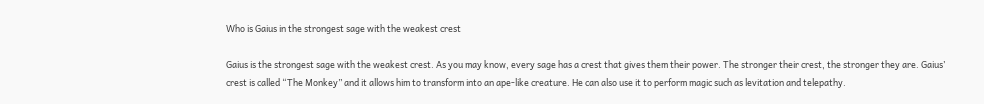Who is Gaius in the strongest sage with the weakest crest

Gaius is the strongest sage with the weakest crest. As you may know, every sage has a crest that gives them their power. The stronger their crest, the stronger they are. Gaius’ crest is called “The Monkey” and it allows him to transform into an ape-like creature. He can also use it to perform magic such as levitation and telepathy.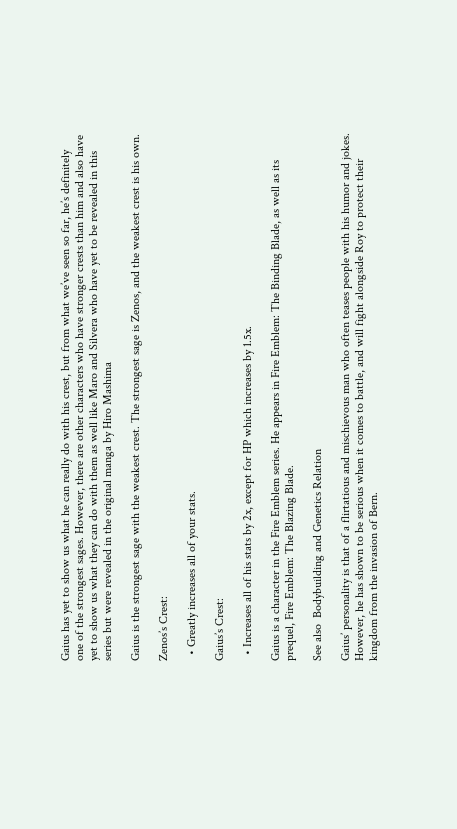Gaius has yet to show us what he can really do with his crest, but from what we’ve seen so far, he’s definitely one of the strongest sages. However, there are other characters who have stronger crests than him and also have yet to show us what they can do with them as well like Maro and Silvera who have yet to be revealed in this series but were revealed in the original manga by Hiro Mashima

Gaius is the strongest sage with the weakest crest. The strongest sage is Zenos, and the weakest crest is his own.

Zenos’s Crest:

  • Greatly increases all of your stats.

Gaius’s Crest:

  • Increases all of his stats by 2x, except for HP which increases by 1.5x.

Gaius is a character in the Fire Emblem series. He appears in Fire Emblem: The Binding Blade, as well as its prequel, Fire Emblem: The Blazing Blade.

See also  Bodybuilding and Genetics Relation

Gaius’ personality is that of a flirtatious and mischievous man who often teases people with his humor and jokes. However, he has shown to be serious when it comes to battle, and will fight alongside Roy to protect their kingdom from the invasion of Bern.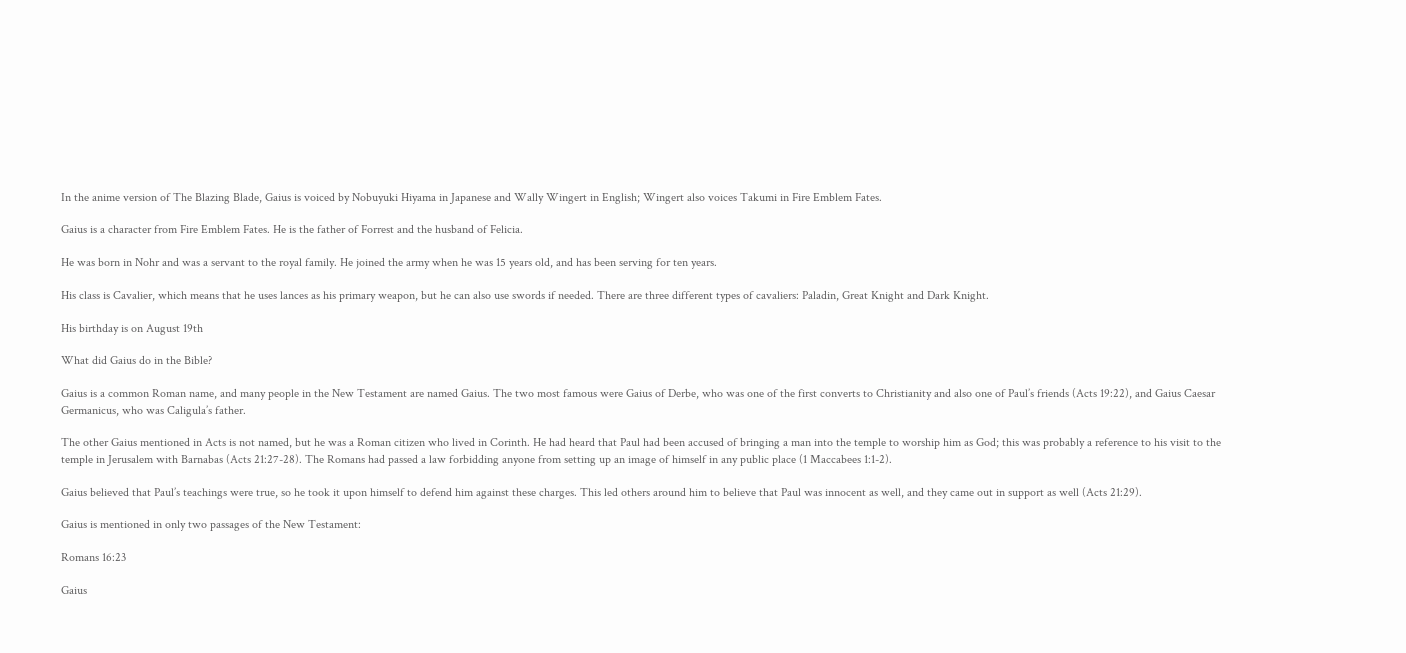In the anime version of The Blazing Blade, Gaius is voiced by Nobuyuki Hiyama in Japanese and Wally Wingert in English; Wingert also voices Takumi in Fire Emblem Fates.

Gaius is a character from Fire Emblem Fates. He is the father of Forrest and the husband of Felicia.

He was born in Nohr and was a servant to the royal family. He joined the army when he was 15 years old, and has been serving for ten years.

His class is Cavalier, which means that he uses lances as his primary weapon, but he can also use swords if needed. There are three different types of cavaliers: Paladin, Great Knight and Dark Knight.

His birthday is on August 19th

What did Gaius do in the Bible?

Gaius is a common Roman name, and many people in the New Testament are named Gaius. The two most famous were Gaius of Derbe, who was one of the first converts to Christianity and also one of Paul’s friends (Acts 19:22), and Gaius Caesar Germanicus, who was Caligula’s father.

The other Gaius mentioned in Acts is not named, but he was a Roman citizen who lived in Corinth. He had heard that Paul had been accused of bringing a man into the temple to worship him as God; this was probably a reference to his visit to the temple in Jerusalem with Barnabas (Acts 21:27-28). The Romans had passed a law forbidding anyone from setting up an image of himself in any public place (1 Maccabees 1:1-2).

Gaius believed that Paul’s teachings were true, so he took it upon himself to defend him against these charges. This led others around him to believe that Paul was innocent as well, and they came out in support as well (Acts 21:29).

Gaius is mentioned in only two passages of the New Testament:

Romans 16:23

Gaius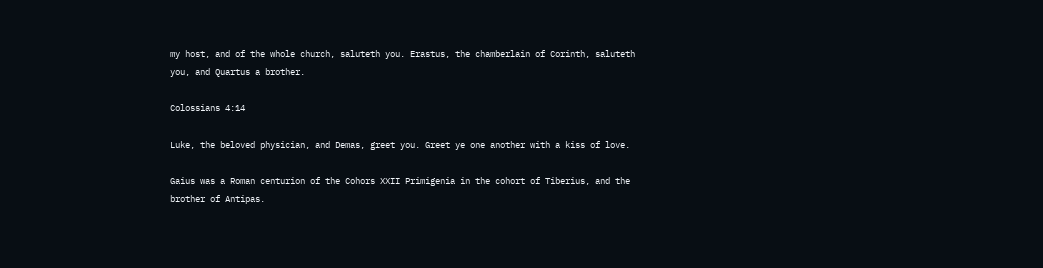my host, and of the whole church, saluteth you. Erastus, the chamberlain of Corinth, saluteth you, and Quartus a brother.

Colossians 4:14

Luke, the beloved physician, and Demas, greet you. Greet ye one another with a kiss of love.

Gaius was a Roman centurion of the Cohors XXII Primigenia in the cohort of Tiberius, and the brother of Antipas.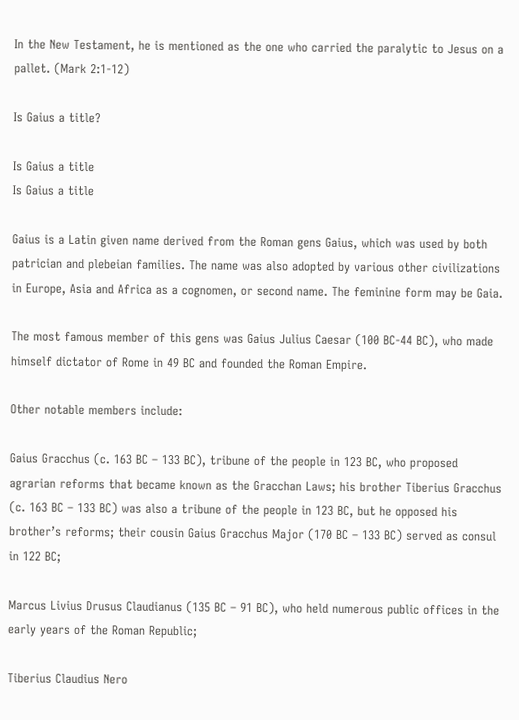In the New Testament, he is mentioned as the one who carried the paralytic to Jesus on a pallet. (Mark 2:1-12)

Is Gaius a title?

Is Gaius a title
Is Gaius a title

Gaius is a Latin given name derived from the Roman gens Gaius, which was used by both patrician and plebeian families. The name was also adopted by various other civilizations in Europe, Asia and Africa as a cognomen, or second name. The feminine form may be Gaia.

The most famous member of this gens was Gaius Julius Caesar (100 BC-44 BC), who made himself dictator of Rome in 49 BC and founded the Roman Empire.

Other notable members include:

Gaius Gracchus (c. 163 BC – 133 BC), tribune of the people in 123 BC, who proposed agrarian reforms that became known as the Gracchan Laws; his brother Tiberius Gracchus (c. 163 BC – 133 BC) was also a tribune of the people in 123 BC, but he opposed his brother’s reforms; their cousin Gaius Gracchus Major (170 BC – 133 BC) served as consul in 122 BC;

Marcus Livius Drusus Claudianus (135 BC – 91 BC), who held numerous public offices in the early years of the Roman Republic;

Tiberius Claudius Nero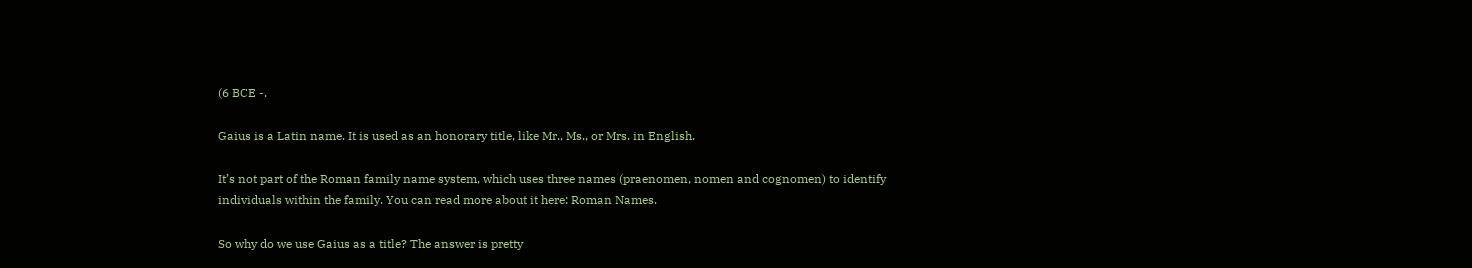(6 BCE -.

Gaius is a Latin name. It is used as an honorary title, like Mr., Ms., or Mrs. in English.

It’s not part of the Roman family name system, which uses three names (praenomen, nomen and cognomen) to identify individuals within the family. You can read more about it here: Roman Names.

So why do we use Gaius as a title? The answer is pretty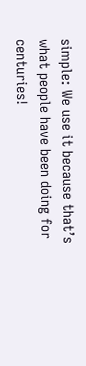simple: We use it because that’s what people have been doing for centuries!